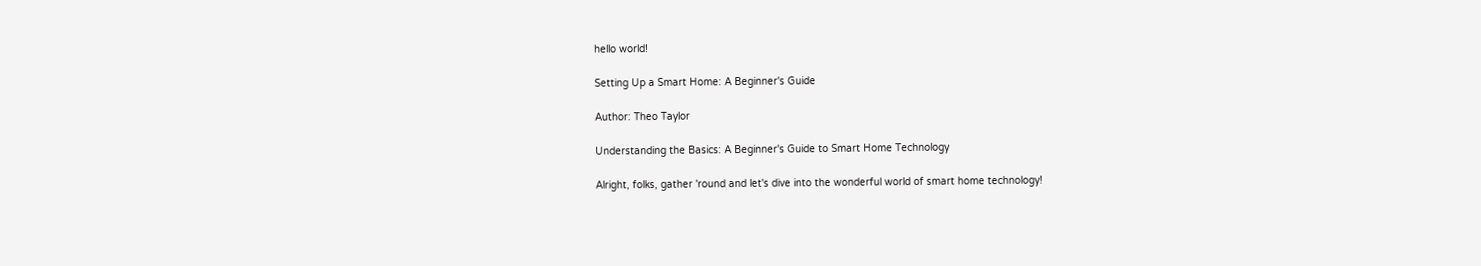hello world!

Setting Up a Smart Home: A Beginner's Guide

Author: Theo Taylor

Understanding the Basics: A Beginner's Guide to Smart Home Technology

Alright, folks, gather 'round and let's dive into the wonderful world of smart home technology!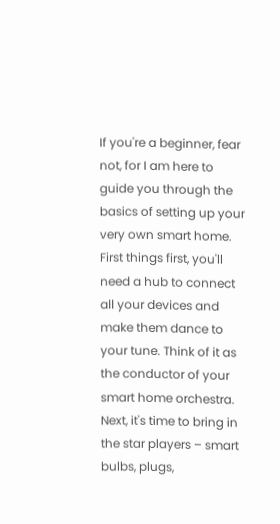If you're a beginner, fear not, for I am here to guide you through the basics of setting up your very own smart home. First things first, you'll need a hub to connect all your devices and make them dance to your tune. Think of it as the conductor of your smart home orchestra. Next, it's time to bring in the star players – smart bulbs, plugs,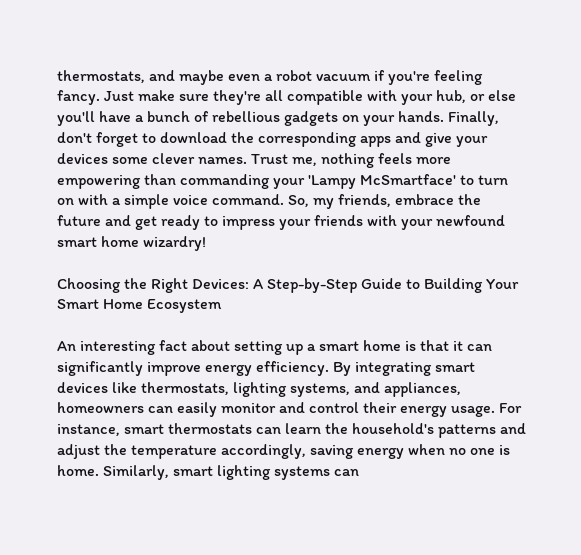thermostats, and maybe even a robot vacuum if you're feeling fancy. Just make sure they're all compatible with your hub, or else you'll have a bunch of rebellious gadgets on your hands. Finally, don't forget to download the corresponding apps and give your devices some clever names. Trust me, nothing feels more empowering than commanding your 'Lampy McSmartface' to turn on with a simple voice command. So, my friends, embrace the future and get ready to impress your friends with your newfound smart home wizardry!

Choosing the Right Devices: A Step-by-Step Guide to Building Your Smart Home Ecosystem

An interesting fact about setting up a smart home is that it can significantly improve energy efficiency. By integrating smart devices like thermostats, lighting systems, and appliances, homeowners can easily monitor and control their energy usage. For instance, smart thermostats can learn the household's patterns and adjust the temperature accordingly, saving energy when no one is home. Similarly, smart lighting systems can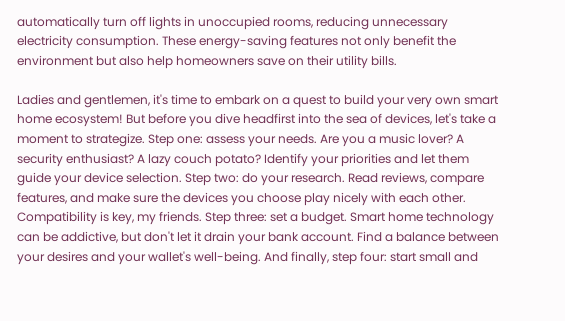automatically turn off lights in unoccupied rooms, reducing unnecessary electricity consumption. These energy-saving features not only benefit the environment but also help homeowners save on their utility bills.

Ladies and gentlemen, it's time to embark on a quest to build your very own smart home ecosystem! But before you dive headfirst into the sea of devices, let's take a moment to strategize. Step one: assess your needs. Are you a music lover? A security enthusiast? A lazy couch potato? Identify your priorities and let them guide your device selection. Step two: do your research. Read reviews, compare features, and make sure the devices you choose play nicely with each other. Compatibility is key, my friends. Step three: set a budget. Smart home technology can be addictive, but don't let it drain your bank account. Find a balance between your desires and your wallet's well-being. And finally, step four: start small and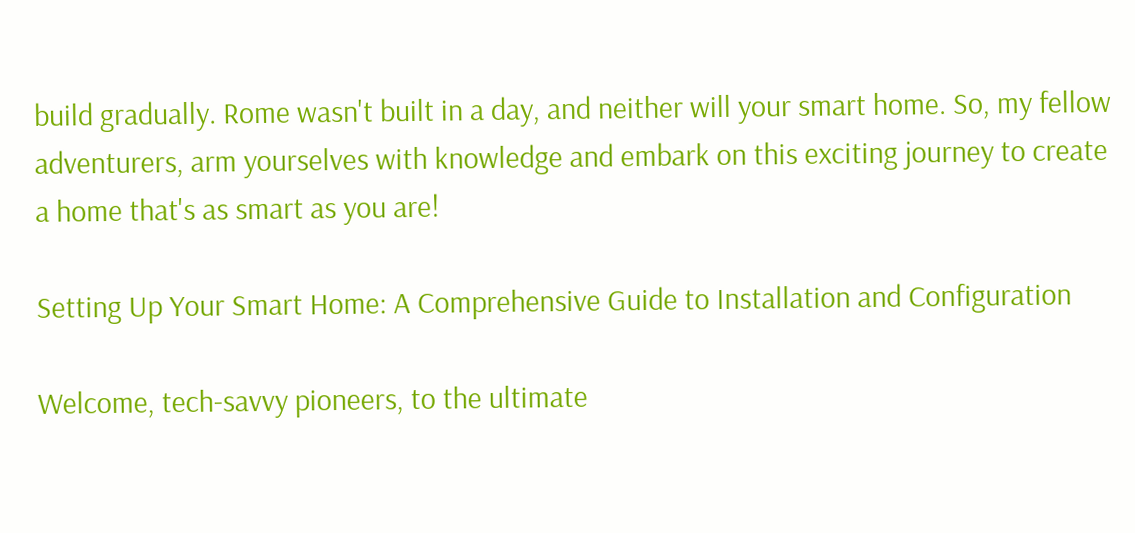build gradually. Rome wasn't built in a day, and neither will your smart home. So, my fellow adventurers, arm yourselves with knowledge and embark on this exciting journey to create a home that's as smart as you are!

Setting Up Your Smart Home: A Comprehensive Guide to Installation and Configuration

Welcome, tech-savvy pioneers, to the ultimate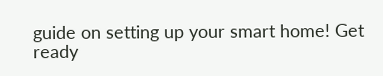guide on setting up your smart home! Get ready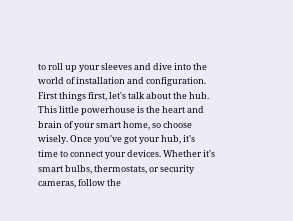to roll up your sleeves and dive into the world of installation and configuration. First things first, let's talk about the hub. This little powerhouse is the heart and brain of your smart home, so choose wisely. Once you've got your hub, it's time to connect your devices. Whether it's smart bulbs, thermostats, or security cameras, follow the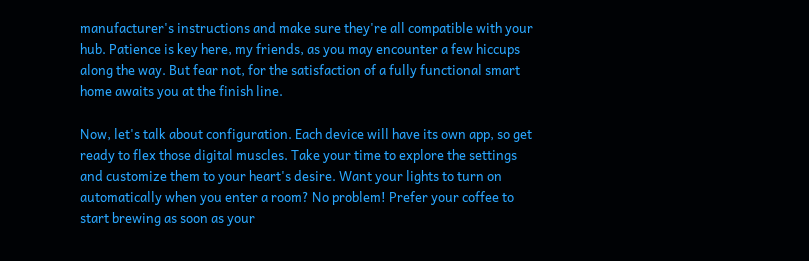manufacturer's instructions and make sure they're all compatible with your hub. Patience is key here, my friends, as you may encounter a few hiccups along the way. But fear not, for the satisfaction of a fully functional smart home awaits you at the finish line.

Now, let's talk about configuration. Each device will have its own app, so get ready to flex those digital muscles. Take your time to explore the settings and customize them to your heart's desire. Want your lights to turn on automatically when you enter a room? No problem! Prefer your coffee to start brewing as soon as your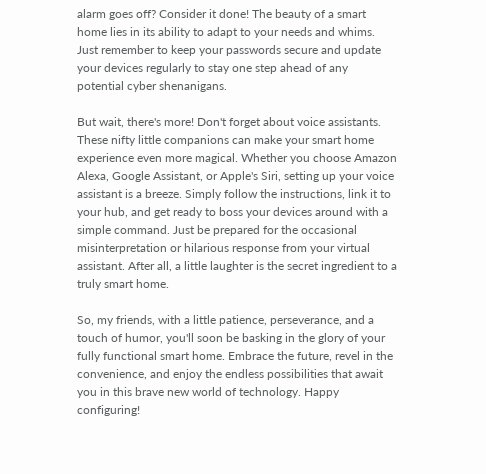alarm goes off? Consider it done! The beauty of a smart home lies in its ability to adapt to your needs and whims. Just remember to keep your passwords secure and update your devices regularly to stay one step ahead of any potential cyber shenanigans.

But wait, there's more! Don't forget about voice assistants. These nifty little companions can make your smart home experience even more magical. Whether you choose Amazon Alexa, Google Assistant, or Apple's Siri, setting up your voice assistant is a breeze. Simply follow the instructions, link it to your hub, and get ready to boss your devices around with a simple command. Just be prepared for the occasional misinterpretation or hilarious response from your virtual assistant. After all, a little laughter is the secret ingredient to a truly smart home.

So, my friends, with a little patience, perseverance, and a touch of humor, you'll soon be basking in the glory of your fully functional smart home. Embrace the future, revel in the convenience, and enjoy the endless possibilities that await you in this brave new world of technology. Happy configuring!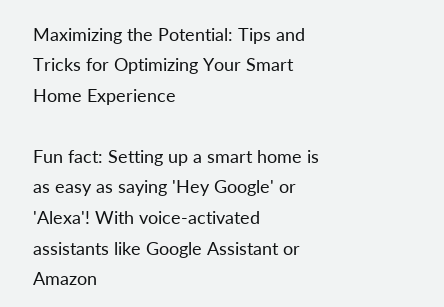Maximizing the Potential: Tips and Tricks for Optimizing Your Smart Home Experience

Fun fact: Setting up a smart home is as easy as saying 'Hey Google' or 'Alexa'! With voice-activated assistants like Google Assistant or Amazon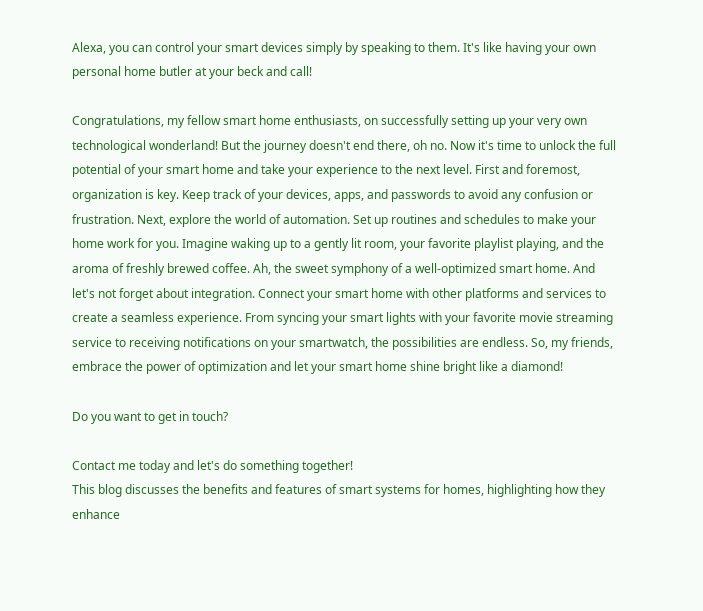Alexa, you can control your smart devices simply by speaking to them. It's like having your own personal home butler at your beck and call!

Congratulations, my fellow smart home enthusiasts, on successfully setting up your very own technological wonderland! But the journey doesn't end there, oh no. Now it's time to unlock the full potential of your smart home and take your experience to the next level. First and foremost, organization is key. Keep track of your devices, apps, and passwords to avoid any confusion or frustration. Next, explore the world of automation. Set up routines and schedules to make your home work for you. Imagine waking up to a gently lit room, your favorite playlist playing, and the aroma of freshly brewed coffee. Ah, the sweet symphony of a well-optimized smart home. And let's not forget about integration. Connect your smart home with other platforms and services to create a seamless experience. From syncing your smart lights with your favorite movie streaming service to receiving notifications on your smartwatch, the possibilities are endless. So, my friends, embrace the power of optimization and let your smart home shine bright like a diamond!

Do you want to get in touch?

Contact me today and let's do something together!
This blog discusses the benefits and features of smart systems for homes, highlighting how they enhance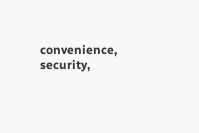convenience, security,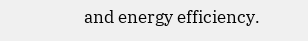and energy efficiency.